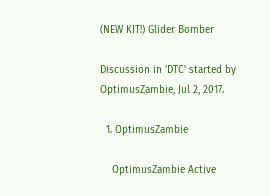(NEW KIT!) Glider Bomber

Discussion in 'DTC' started by OptimusZambie, Jul 2, 2017.

  1. OptimusZambie

    OptimusZambie Active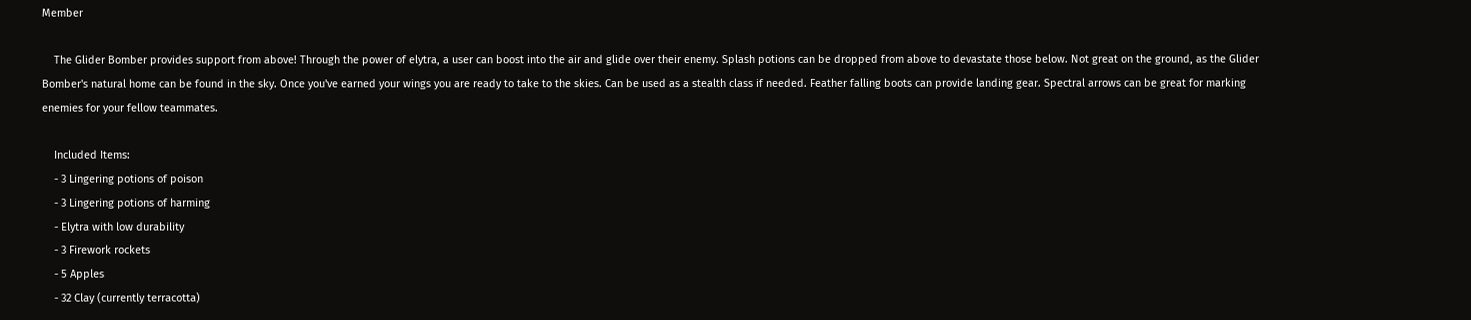Member

    The Glider Bomber provides support from above! Through the power of elytra, a user can boost into the air and glide over their enemy. Splash potions can be dropped from above to devastate those below. Not great on the ground, as the Glider Bomber's natural home can be found in the sky. Once you've earned your wings you are ready to take to the skies. Can be used as a stealth class if needed. Feather falling boots can provide landing gear. Spectral arrows can be great for marking enemies for your fellow teammates.

    Included Items:
    - 3 Lingering potions of poison
    - 3 Lingering potions of harming
    - Elytra with low durability
    - 3 Firework rockets
    - 5 Apples
    - 32 Clay (currently terracotta)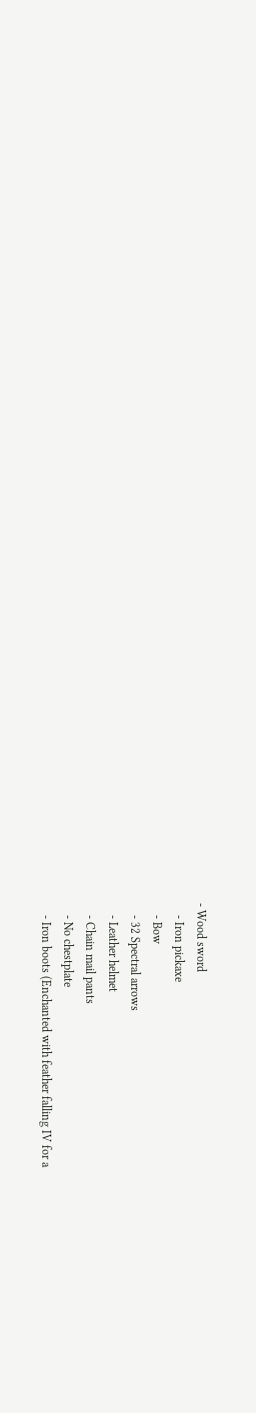- Wood sword
    - Iron pickaxe
    - Bow
    - 32 Spectral arrows
    - Leather helmet
    - Chain mail pants
    - No chestplate
    - Iron boots (Enchanted with feather falling IV for a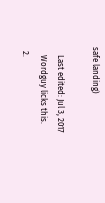safe landing)

    Last edited: Jul 3, 2017
    Wordguy licks this.
  2.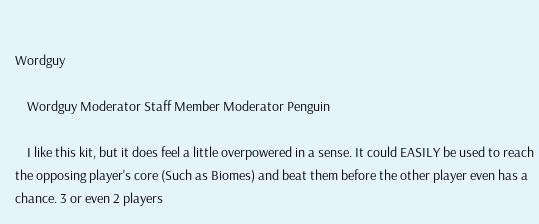Wordguy

    Wordguy Moderator Staff Member Moderator Penguin

    I like this kit, but it does feel a little overpowered in a sense. It could EASILY be used to reach the opposing player's core (Such as Biomes) and beat them before the other player even has a chance. 3 or even 2 players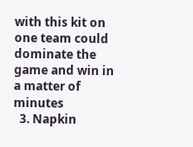with this kit on one team could dominate the game and win in a matter of minutes
  3. Napkin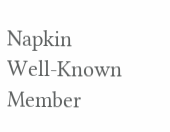Napkin Well-Known Member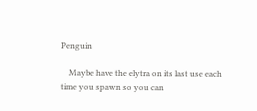Penguin

    Maybe have the elytra on its last use each time you spawn so you can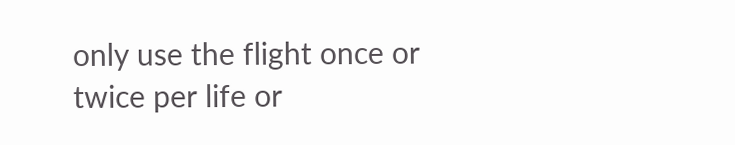only use the flight once or twice per life or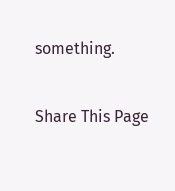something.

Share This Page